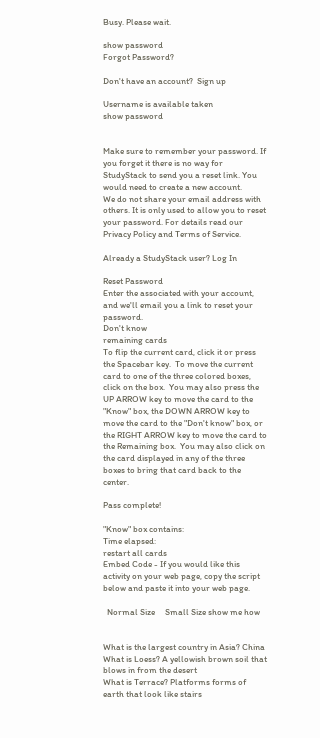Busy. Please wait.

show password
Forgot Password?

Don't have an account?  Sign up

Username is available taken
show password


Make sure to remember your password. If you forget it there is no way for StudyStack to send you a reset link. You would need to create a new account.
We do not share your email address with others. It is only used to allow you to reset your password. For details read our Privacy Policy and Terms of Service.

Already a StudyStack user? Log In

Reset Password
Enter the associated with your account, and we'll email you a link to reset your password.
Don't know
remaining cards
To flip the current card, click it or press the Spacebar key.  To move the current card to one of the three colored boxes, click on the box.  You may also press the UP ARROW key to move the card to the "Know" box, the DOWN ARROW key to move the card to the "Don't know" box, or the RIGHT ARROW key to move the card to the Remaining box.  You may also click on the card displayed in any of the three boxes to bring that card back to the center.

Pass complete!

"Know" box contains:
Time elapsed:
restart all cards
Embed Code - If you would like this activity on your web page, copy the script below and paste it into your web page.

  Normal Size     Small Size show me how


What is the largest country in Asia? China
What is Loess? A yellowish brown soil that blows in from the desert
What is Terrace? Platforms forms of earth that look like stairs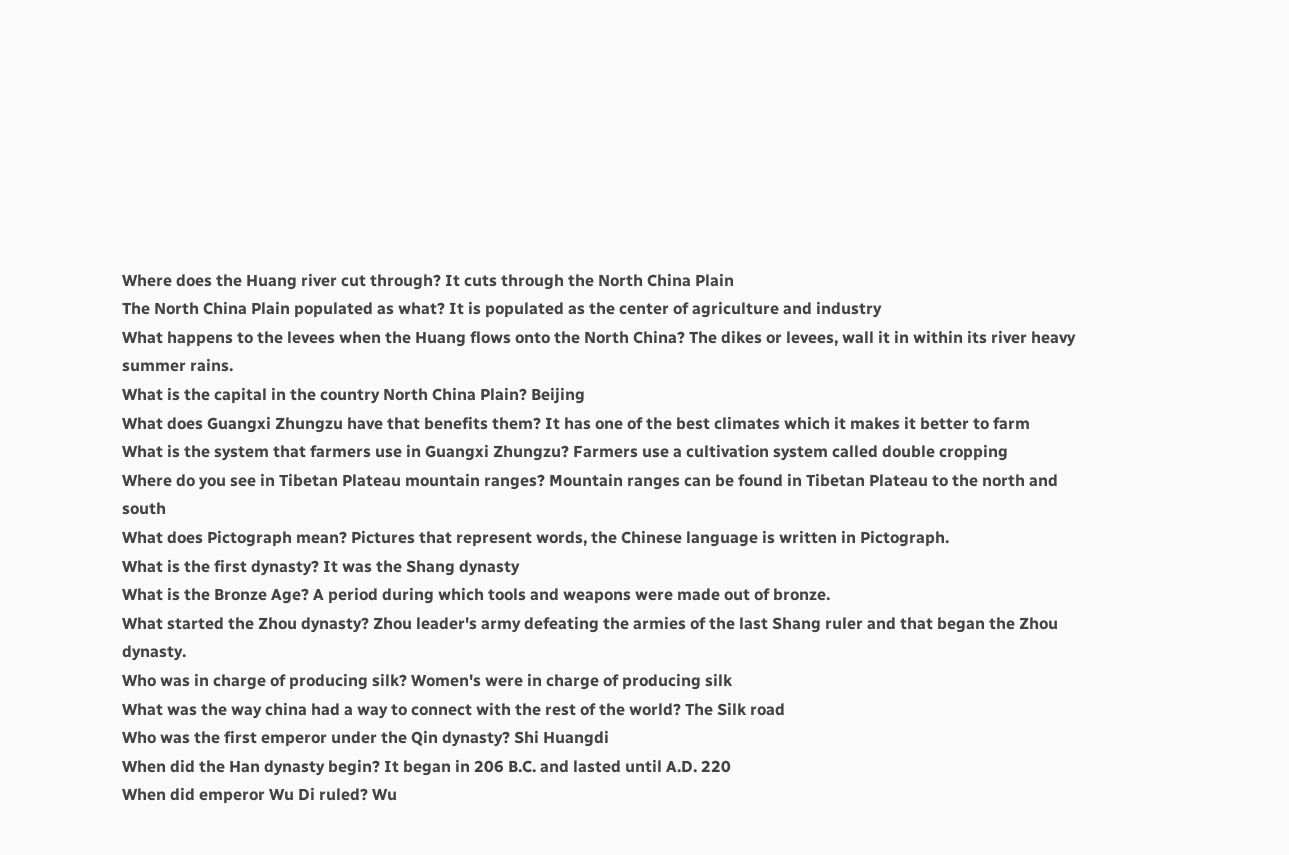Where does the Huang river cut through? It cuts through the North China Plain
The North China Plain populated as what? It is populated as the center of agriculture and industry
What happens to the levees when the Huang flows onto the North China? The dikes or levees, wall it in within its river heavy summer rains.
What is the capital in the country North China Plain? Beijing
What does Guangxi Zhungzu have that benefits them? It has one of the best climates which it makes it better to farm
What is the system that farmers use in Guangxi Zhungzu? Farmers use a cultivation system called double cropping
Where do you see in Tibetan Plateau mountain ranges? Mountain ranges can be found in Tibetan Plateau to the north and south
What does Pictograph mean? Pictures that represent words, the Chinese language is written in Pictograph.
What is the first dynasty? It was the Shang dynasty
What is the Bronze Age? A period during which tools and weapons were made out of bronze.
What started the Zhou dynasty? Zhou leader's army defeating the armies of the last Shang ruler and that began the Zhou dynasty.
Who was in charge of producing silk? Women's were in charge of producing silk
What was the way china had a way to connect with the rest of the world? The Silk road
Who was the first emperor under the Qin dynasty? Shi Huangdi
When did the Han dynasty begin? It began in 206 B.C. and lasted until A.D. 220
When did emperor Wu Di ruled? Wu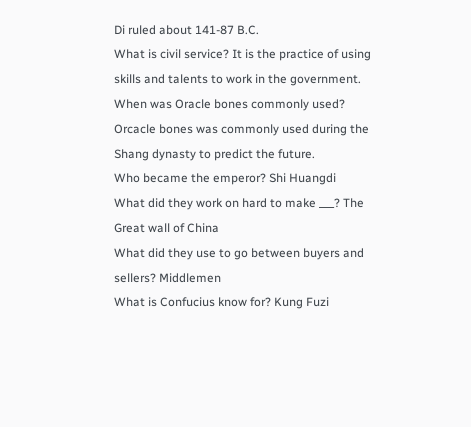Di ruled about 141-87 B.C.
What is civil service? It is the practice of using skills and talents to work in the government.
When was Oracle bones commonly used? Orcacle bones was commonly used during the Shang dynasty to predict the future.
Who became the emperor? Shi Huangdi
What did they work on hard to make ___? The Great wall of China
What did they use to go between buyers and sellers? Middlemen
What is Confucius know for? Kung Fuzi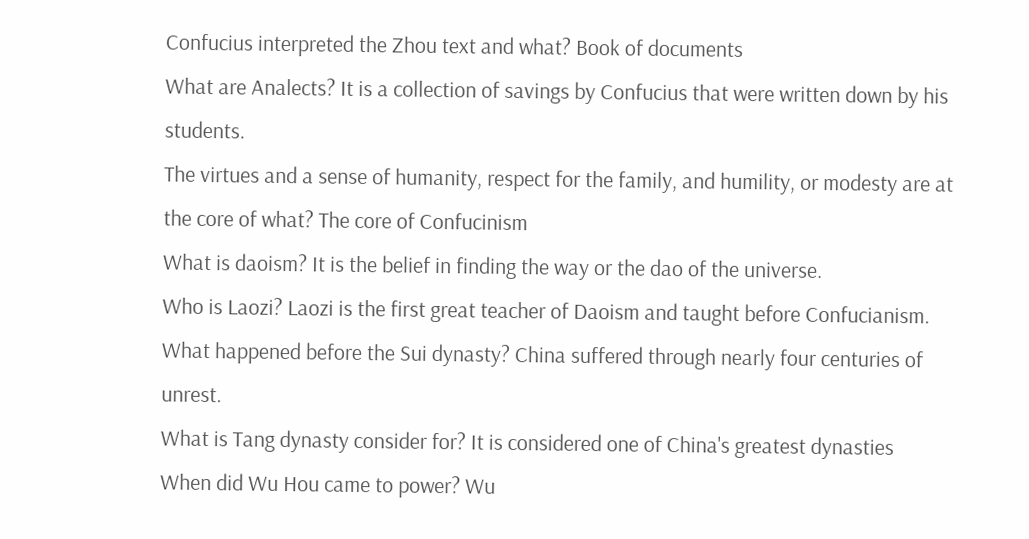Confucius interpreted the Zhou text and what? Book of documents
What are Analects? It is a collection of savings by Confucius that were written down by his students.
The virtues and a sense of humanity, respect for the family, and humility, or modesty are at the core of what? The core of Confucinism
What is daoism? It is the belief in finding the way or the dao of the universe.
Who is Laozi? Laozi is the first great teacher of Daoism and taught before Confucianism.
What happened before the Sui dynasty? China suffered through nearly four centuries of unrest.
What is Tang dynasty consider for? It is considered one of China's greatest dynasties
When did Wu Hou came to power? Wu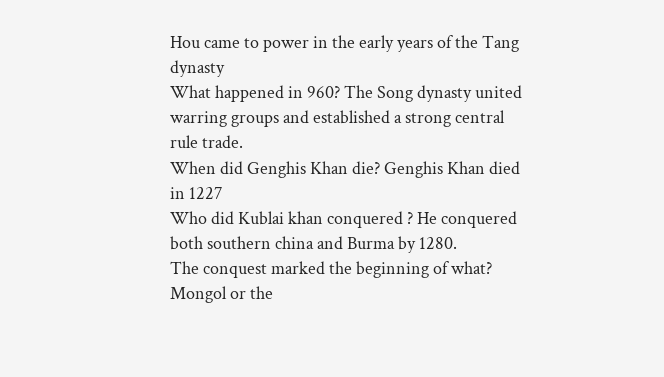Hou came to power in the early years of the Tang dynasty
What happened in 960? The Song dynasty united warring groups and established a strong central rule trade.
When did Genghis Khan die? Genghis Khan died in 1227
Who did Kublai khan conquered ? He conquered both southern china and Burma by 1280.
The conquest marked the beginning of what? Mongol or the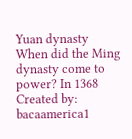Yuan dynasty
When did the Ming dynasty come to power? In 1368
Created by: bacaamerica1